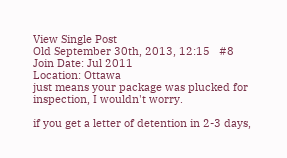View Single Post
Old September 30th, 2013, 12:15   #8
Join Date: Jul 2011
Location: Ottawa
just means your package was plucked for inspection, I wouldn't worry.

if you get a letter of detention in 2-3 days,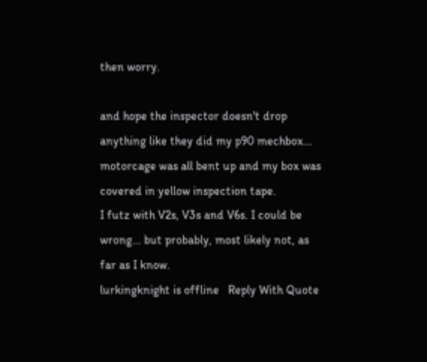then worry.

and hope the inspector doesn't drop anything like they did my p90 mechbox... motorcage was all bent up and my box was covered in yellow inspection tape.
I futz with V2s, V3s and V6s. I could be wrong... but probably, most likely not, as far as I know.
lurkingknight is offline   Reply With Quote